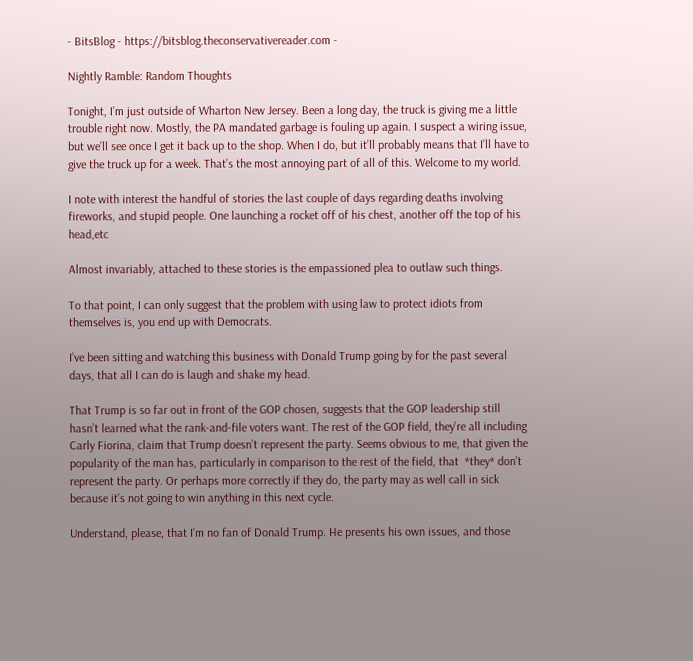- BitsBlog - https://bitsblog.theconservativereader.com -

Nightly Ramble: Random Thoughts

Tonight, I’m just outside of Wharton New Jersey. Been a long day, the truck is giving me a little trouble right now. Mostly, the PA mandated garbage is fouling up again. I suspect a wiring issue, but we’ll see once I get it back up to the shop. When I do, but it’ll probably means that I’ll have to give the truck up for a week. That’s the most annoying part of all of this. Welcome to my world.

I note with interest the handful of stories the last couple of days regarding deaths involving fireworks, and stupid people. One launching a rocket off of his chest, another off the top of his head,etc

Almost invariably, attached to these stories is the empassioned plea to outlaw such things.

To that point, I can only suggest that the problem with using law to protect idiots from themselves is, you end up with Democrats.

I’ve been sitting and watching this business with Donald Trump going by for the past several days, that all I can do is laugh and shake my head.

That Trump is so far out in front of the GOP chosen, suggests that the GOP leadership still hasn’t learned what the rank-and-file voters want. The rest of the GOP field, they’re all including Carly Fiorina, claim that Trump doesn’t represent the party. Seems obvious to me, that given the popularity of the man has, particularly in comparison to the rest of the field, that  *they* don’t represent the party. Or perhaps more correctly if they do, the party may as well call in sick because it’s not going to win anything in this next cycle.

Understand, please, that I’m no fan of Donald Trump. He presents his own issues, and those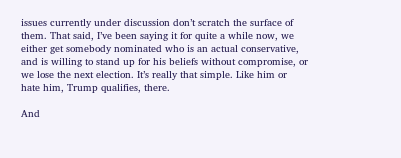issues currently under discussion don’t scratch the surface of them. That said, I’ve been saying it for quite a while now, we either get somebody nominated who is an actual conservative, and is willing to stand up for his beliefs without compromise, or we lose the next election. It’s really that simple. Like him or hate him, Trump qualifies, there.

And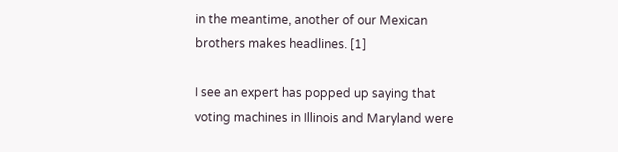in the meantime, another of our Mexican brothers makes headlines. [1]

I see an expert has popped up saying that voting machines in Illinois and Maryland were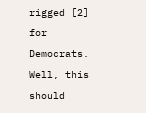rigged [2] for Democrats. Well, this should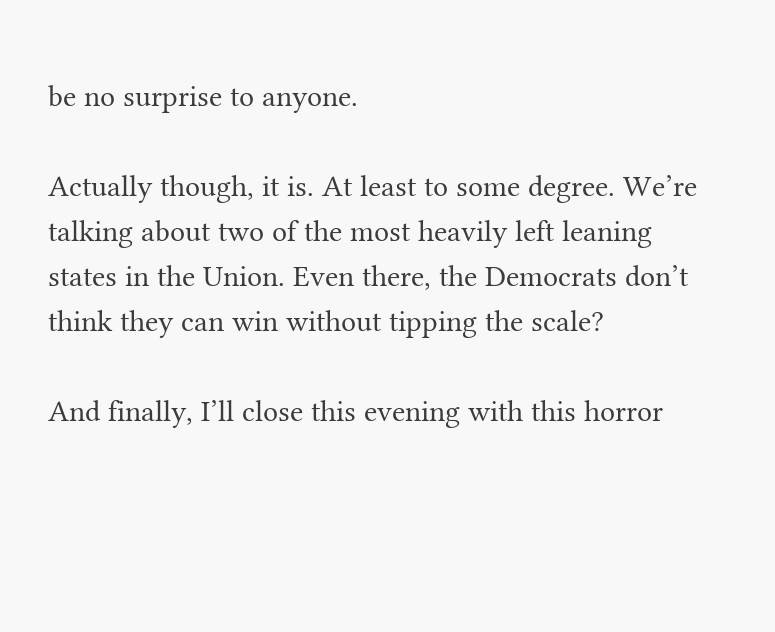be no surprise to anyone.

Actually though, it is. At least to some degree. We’re talking about two of the most heavily left leaning states in the Union. Even there, the Democrats don’t think they can win without tipping the scale?

And finally, I’ll close this evening with this horror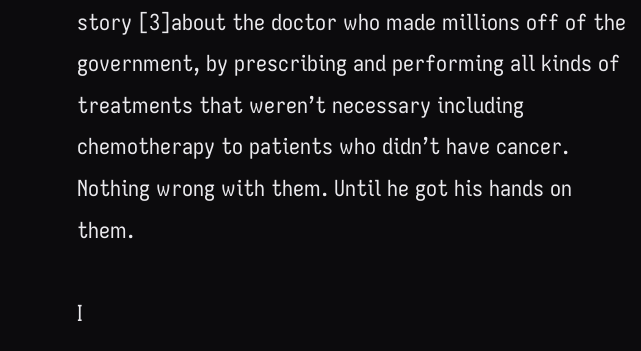story [3]about the doctor who made millions off of the government, by prescribing and performing all kinds of treatments that weren’t necessary including chemotherapy to patients who didn’t have cancer. Nothing wrong with them. Until he got his hands on them.

I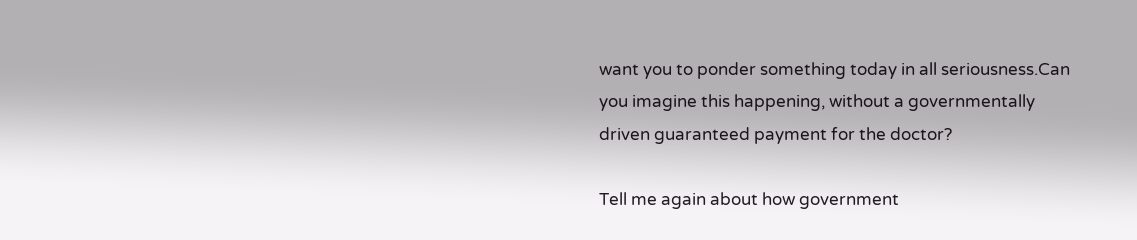want you to ponder something today in all seriousness.Can you imagine this happening, without a governmentally driven guaranteed payment for the doctor?

Tell me again about how government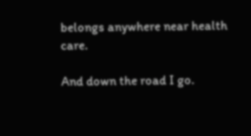belongs anywhere near health care.

And down the road I go.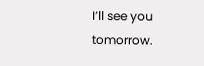I’ll see you tomorrow.